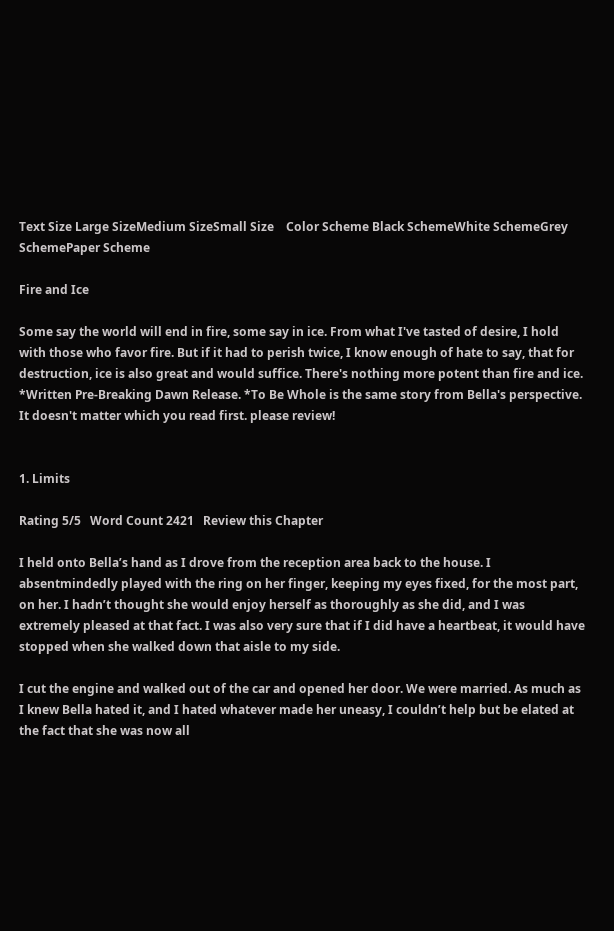Text Size Large SizeMedium SizeSmall Size    Color Scheme Black SchemeWhite SchemeGrey SchemePaper Scheme

Fire and Ice

Some say the world will end in fire, some say in ice. From what I've tasted of desire, I hold with those who favor fire. But if it had to perish twice, I know enough of hate to say, that for destruction, ice is also great and would suffice. There's nothing more potent than fire and ice. *Written Pre-Breaking Dawn Release. *To Be Whole is the same story from Bella's perspective. It doesn't matter which you read first. please review!


1. Limits

Rating 5/5   Word Count 2421   Review this Chapter

I held onto Bella’s hand as I drove from the reception area back to the house. I absentmindedly played with the ring on her finger, keeping my eyes fixed, for the most part, on her. I hadn’t thought she would enjoy herself as thoroughly as she did, and I was extremely pleased at that fact. I was also very sure that if I did have a heartbeat, it would have stopped when she walked down that aisle to my side.

I cut the engine and walked out of the car and opened her door. We were married. As much as I knew Bella hated it, and I hated whatever made her uneasy, I couldn’t help but be elated at the fact that she was now all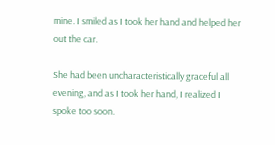mine. I smiled as I took her hand and helped her out the car.

She had been uncharacteristically graceful all evening, and as I took her hand, I realized I spoke too soon.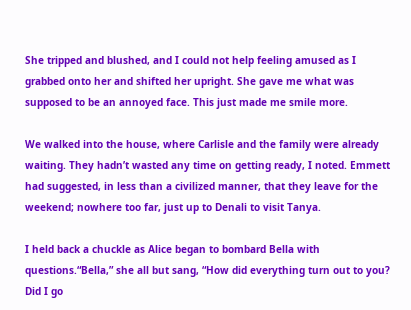She tripped and blushed, and I could not help feeling amused as I grabbed onto her and shifted her upright. She gave me what was supposed to be an annoyed face. This just made me smile more.

We walked into the house, where Carlisle and the family were already waiting. They hadn’t wasted any time on getting ready, I noted. Emmett had suggested, in less than a civilized manner, that they leave for the weekend; nowhere too far, just up to Denali to visit Tanya.

I held back a chuckle as Alice began to bombard Bella with questions.“Bella,” she all but sang, “How did everything turn out to you? Did I go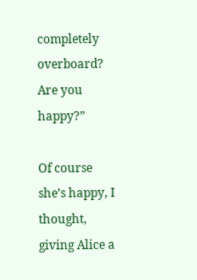completely overboard? Are you happy?”

Of course she’s happy, I thought, giving Alice a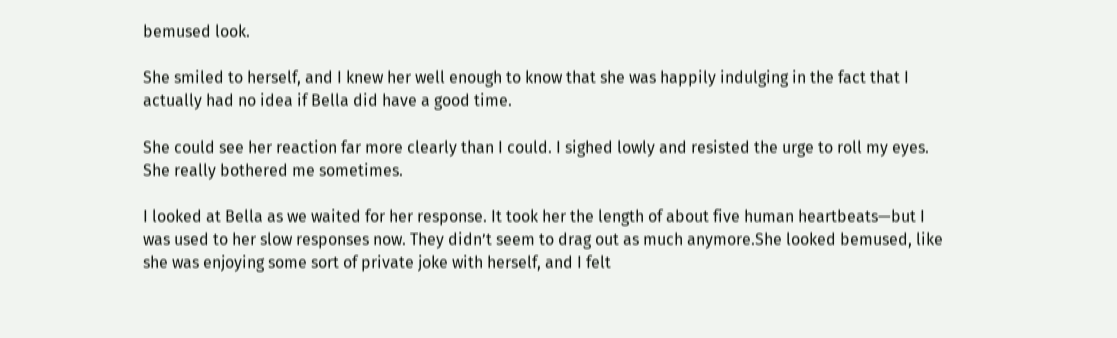bemused look.

She smiled to herself, and I knew her well enough to know that she was happily indulging in the fact that I actually had no idea if Bella did have a good time.

She could see her reaction far more clearly than I could. I sighed lowly and resisted the urge to roll my eyes. She really bothered me sometimes.

I looked at Bella as we waited for her response. It took her the length of about five human heartbeats—but I was used to her slow responses now. They didn’t seem to drag out as much anymore.She looked bemused, like she was enjoying some sort of private joke with herself, and I felt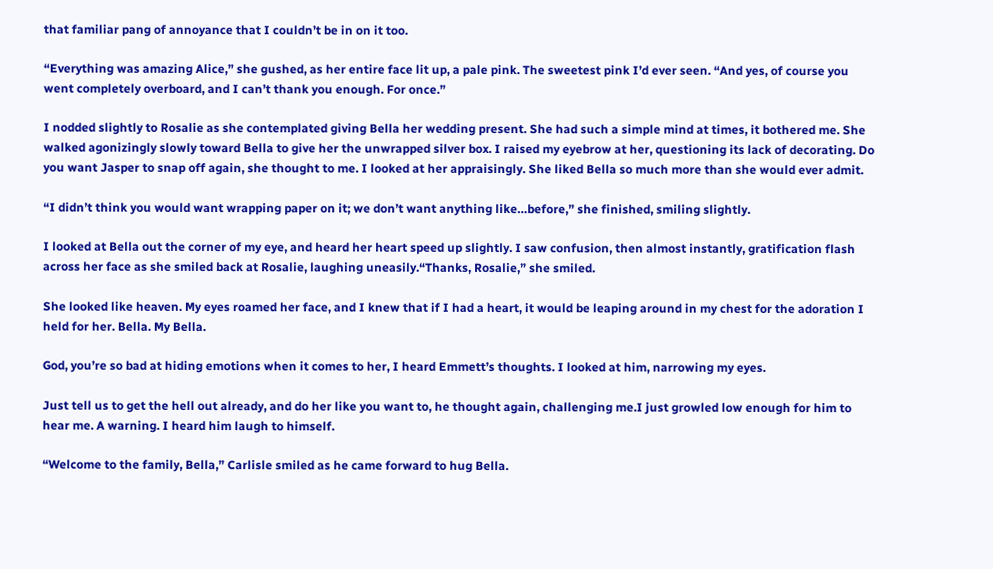that familiar pang of annoyance that I couldn’t be in on it too.

“Everything was amazing Alice,” she gushed, as her entire face lit up, a pale pink. The sweetest pink I’d ever seen. “And yes, of course you went completely overboard, and I can’t thank you enough. For once.”

I nodded slightly to Rosalie as she contemplated giving Bella her wedding present. She had such a simple mind at times, it bothered me. She walked agonizingly slowly toward Bella to give her the unwrapped silver box. I raised my eyebrow at her, questioning its lack of decorating. Do you want Jasper to snap off again, she thought to me. I looked at her appraisingly. She liked Bella so much more than she would ever admit.

“I didn’t think you would want wrapping paper on it; we don’t want anything like…before,” she finished, smiling slightly.

I looked at Bella out the corner of my eye, and heard her heart speed up slightly. I saw confusion, then almost instantly, gratification flash across her face as she smiled back at Rosalie, laughing uneasily.“Thanks, Rosalie,” she smiled.

She looked like heaven. My eyes roamed her face, and I knew that if I had a heart, it would be leaping around in my chest for the adoration I held for her. Bella. My Bella.

God, you’re so bad at hiding emotions when it comes to her, I heard Emmett’s thoughts. I looked at him, narrowing my eyes.

Just tell us to get the hell out already, and do her like you want to, he thought again, challenging me.I just growled low enough for him to hear me. A warning. I heard him laugh to himself.

“Welcome to the family, Bella,” Carlisle smiled as he came forward to hug Bella.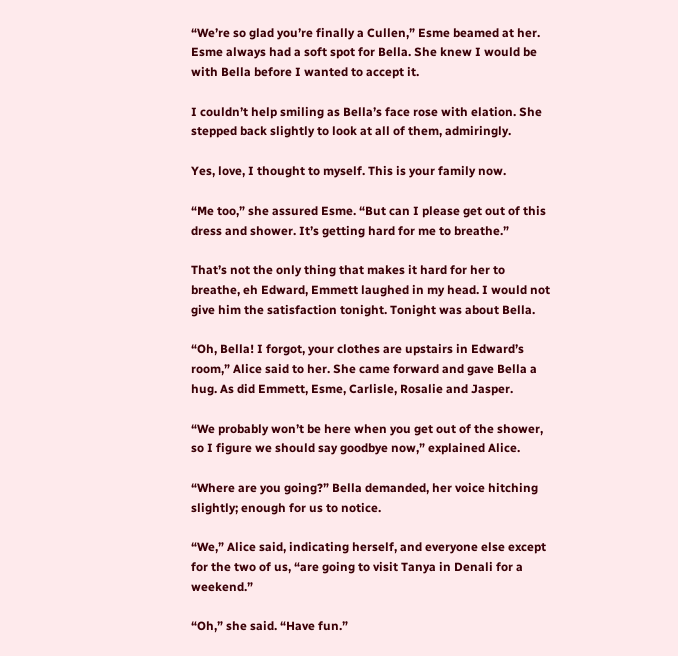“We’re so glad you’re finally a Cullen,” Esme beamed at her. Esme always had a soft spot for Bella. She knew I would be with Bella before I wanted to accept it.

I couldn’t help smiling as Bella’s face rose with elation. She stepped back slightly to look at all of them, admiringly.

Yes, love, I thought to myself. This is your family now.

“Me too,” she assured Esme. “But can I please get out of this dress and shower. It’s getting hard for me to breathe.”

That’s not the only thing that makes it hard for her to breathe, eh Edward, Emmett laughed in my head. I would not give him the satisfaction tonight. Tonight was about Bella.

“Oh, Bella! I forgot, your clothes are upstairs in Edward’s room,” Alice said to her. She came forward and gave Bella a hug. As did Emmett, Esme, Carlisle, Rosalie and Jasper.

“We probably won’t be here when you get out of the shower, so I figure we should say goodbye now,” explained Alice.

“Where are you going?” Bella demanded, her voice hitching slightly; enough for us to notice.

“We,” Alice said, indicating herself, and everyone else except for the two of us, “are going to visit Tanya in Denali for a weekend.”

“Oh,” she said. “Have fun.”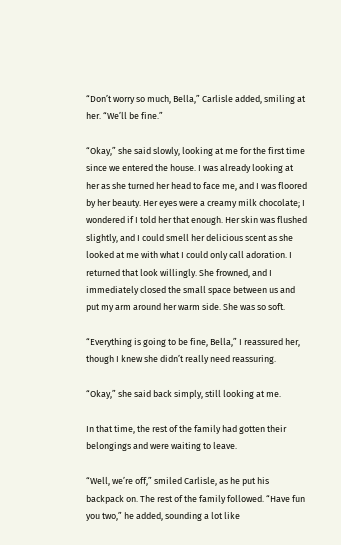“Don’t worry so much, Bella,” Carlisle added, smiling at her. “We’ll be fine.”

“Okay,” she said slowly, looking at me for the first time since we entered the house. I was already looking at her as she turned her head to face me, and I was floored by her beauty. Her eyes were a creamy milk chocolate; I wondered if I told her that enough. Her skin was flushed slightly, and I could smell her delicious scent as she looked at me with what I could only call adoration. I returned that look willingly. She frowned, and I immediately closed the small space between us and put my arm around her warm side. She was so soft.

“Everything is going to be fine, Bella,” I reassured her, though I knew she didn’t really need reassuring.

“Okay,” she said back simply, still looking at me.

In that time, the rest of the family had gotten their belongings and were waiting to leave.

“Well, we’re off,” smiled Carlisle, as he put his backpack on. The rest of the family followed. “Have fun you two,” he added, sounding a lot like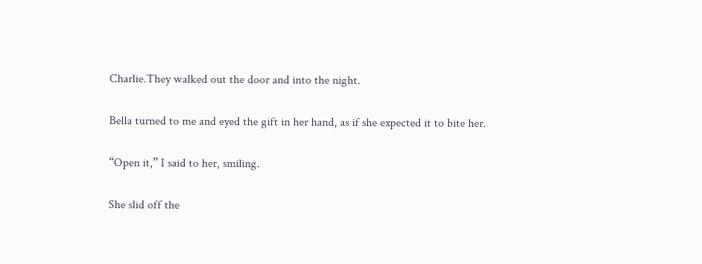Charlie.They walked out the door and into the night.

Bella turned to me and eyed the gift in her hand, as if she expected it to bite her.

“Open it,” I said to her, smiling.

She slid off the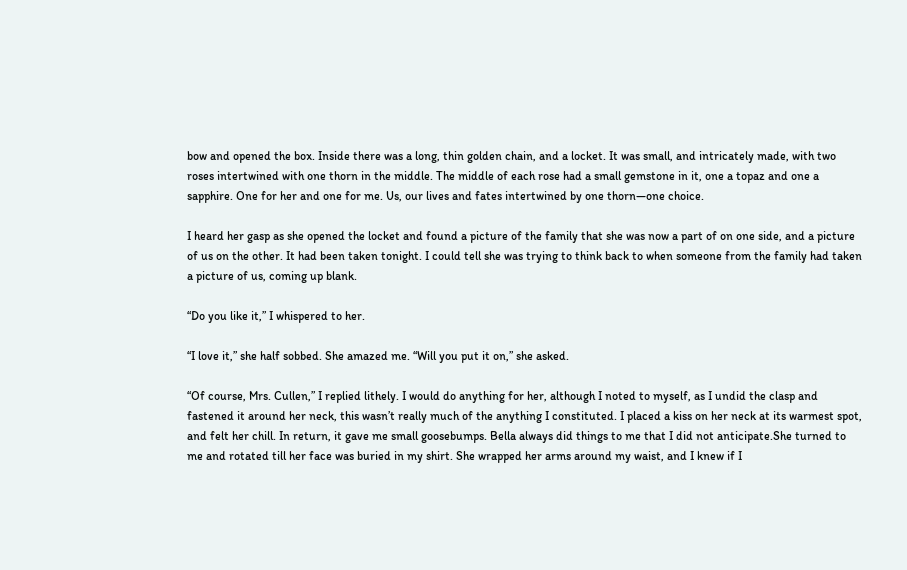bow and opened the box. Inside there was a long, thin golden chain, and a locket. It was small, and intricately made, with two roses intertwined with one thorn in the middle. The middle of each rose had a small gemstone in it, one a topaz and one a sapphire. One for her and one for me. Us, our lives and fates intertwined by one thorn—one choice.

I heard her gasp as she opened the locket and found a picture of the family that she was now a part of on one side, and a picture of us on the other. It had been taken tonight. I could tell she was trying to think back to when someone from the family had taken a picture of us, coming up blank.

“Do you like it,” I whispered to her.

“I love it,” she half sobbed. She amazed me. “Will you put it on,” she asked.

“Of course, Mrs. Cullen,” I replied lithely. I would do anything for her, although I noted to myself, as I undid the clasp and fastened it around her neck, this wasn’t really much of the anything I constituted. I placed a kiss on her neck at its warmest spot, and felt her chill. In return, it gave me small goosebumps. Bella always did things to me that I did not anticipate.She turned to me and rotated till her face was buried in my shirt. She wrapped her arms around my waist, and I knew if I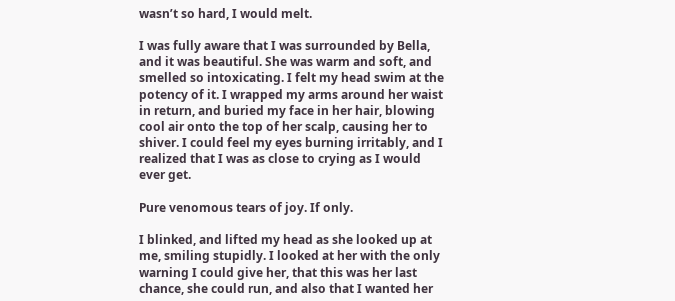wasn’t so hard, I would melt.

I was fully aware that I was surrounded by Bella, and it was beautiful. She was warm and soft, and smelled so intoxicating. I felt my head swim at the potency of it. I wrapped my arms around her waist in return, and buried my face in her hair, blowing cool air onto the top of her scalp, causing her to shiver. I could feel my eyes burning irritably, and I realized that I was as close to crying as I would ever get.

Pure venomous tears of joy. If only.

I blinked, and lifted my head as she looked up at me, smiling stupidly. I looked at her with the only warning I could give her, that this was her last chance, she could run, and also that I wanted her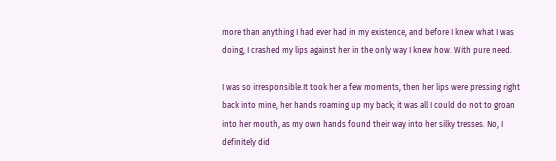more than anything I had ever had in my existence, and before I knew what I was doing, I crashed my lips against her in the only way I knew how. With pure need.

I was so irresponsible.It took her a few moments, then her lips were pressing right back into mine, her hands roaming up my back; it was all I could do not to groan into her mouth, as my own hands found their way into her silky tresses. No, I definitely did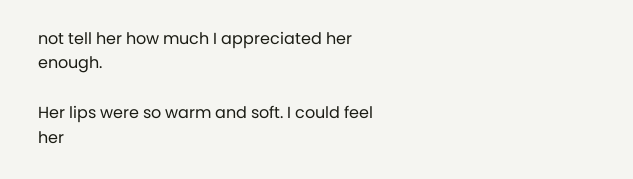not tell her how much I appreciated her enough.

Her lips were so warm and soft. I could feel her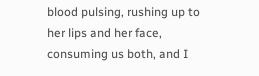blood pulsing, rushing up to her lips and her face, consuming us both, and I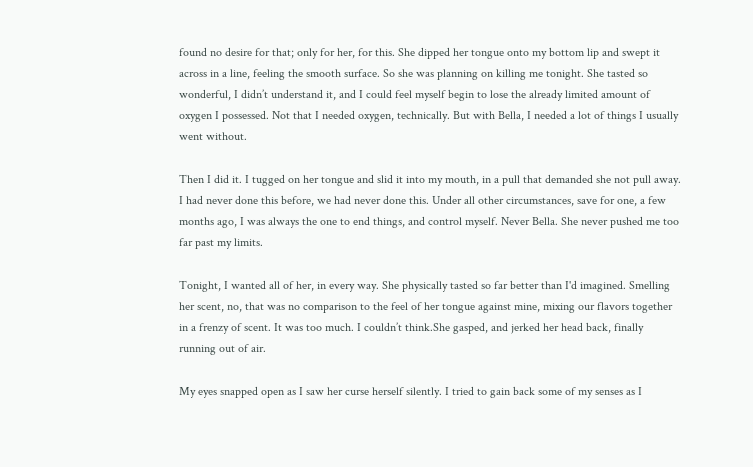found no desire for that; only for her, for this. She dipped her tongue onto my bottom lip and swept it across in a line, feeling the smooth surface. So she was planning on killing me tonight. She tasted so wonderful, I didn’t understand it, and I could feel myself begin to lose the already limited amount of oxygen I possessed. Not that I needed oxygen, technically. But with Bella, I needed a lot of things I usually went without.

Then I did it. I tugged on her tongue and slid it into my mouth, in a pull that demanded she not pull away. I had never done this before, we had never done this. Under all other circumstances, save for one, a few months ago, I was always the one to end things, and control myself. Never Bella. She never pushed me too far past my limits.

Tonight, I wanted all of her, in every way. She physically tasted so far better than I'd imagined. Smelling her scent, no, that was no comparison to the feel of her tongue against mine, mixing our flavors together in a frenzy of scent. It was too much. I couldn’t think.She gasped, and jerked her head back, finally running out of air.

My eyes snapped open as I saw her curse herself silently. I tried to gain back some of my senses as I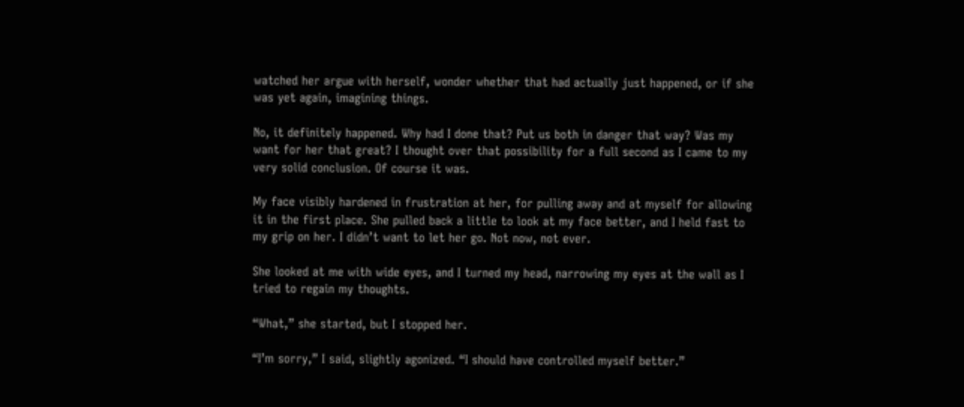watched her argue with herself, wonder whether that had actually just happened, or if she was yet again, imagining things.

No, it definitely happened. Why had I done that? Put us both in danger that way? Was my want for her that great? I thought over that possibility for a full second as I came to my very solid conclusion. Of course it was.

My face visibly hardened in frustration at her, for pulling away and at myself for allowing it in the first place. She pulled back a little to look at my face better, and I held fast to my grip on her. I didn’t want to let her go. Not now, not ever.

She looked at me with wide eyes, and I turned my head, narrowing my eyes at the wall as I tried to regain my thoughts.

“What,” she started, but I stopped her.

“I’m sorry,” I said, slightly agonized. “I should have controlled myself better.”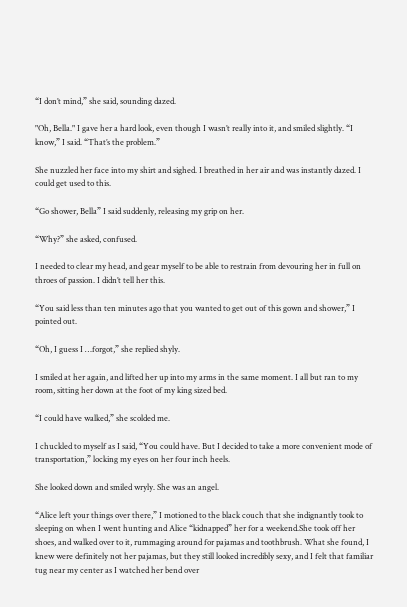“I don’t mind,” she said, sounding dazed.

"Oh, Bella." I gave her a hard look, even though I wasn’t really into it, and smiled slightly. “I know,” I said. “That’s the problem.”

She nuzzled her face into my shirt and sighed. I breathed in her air and was instantly dazed. I could get used to this.

“Go shower, Bella” I said suddenly, releasing my grip on her.

“Why?” she asked, confused.

I needed to clear my head, and gear myself to be able to restrain from devouring her in full on throes of passion. I didn’t tell her this.

“You said less than ten minutes ago that you wanted to get out of this gown and shower,” I pointed out.

“Oh, I guess I …forgot,” she replied shyly.

I smiled at her again, and lifted her up into my arms in the same moment. I all but ran to my room, sitting her down at the foot of my king sized bed.

“I could have walked,” she scolded me.

I chuckled to myself as I said, “You could have. But I decided to take a more convenient mode of transportation,” locking my eyes on her four inch heels.

She looked down and smiled wryly. She was an angel.

“Alice left your things over there,” I motioned to the black couch that she indignantly took to sleeping on when I went hunting and Alice “kidnapped” her for a weekend.She took off her shoes, and walked over to it, rummaging around for pajamas and toothbrush. What she found, I knew were definitely not her pajamas, but they still looked incredibly sexy, and I felt that familiar tug near my center as I watched her bend over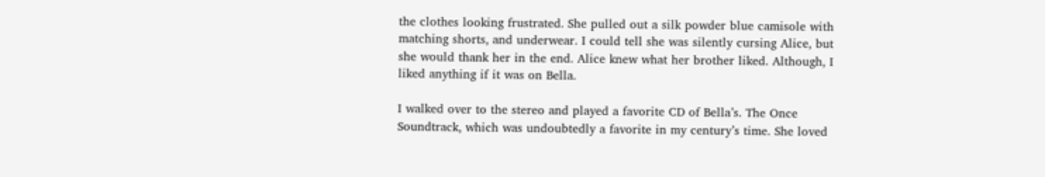the clothes looking frustrated. She pulled out a silk powder blue camisole with matching shorts, and underwear. I could tell she was silently cursing Alice, but she would thank her in the end. Alice knew what her brother liked. Although, I liked anything if it was on Bella.

I walked over to the stereo and played a favorite CD of Bella’s. The Once Soundtrack, which was undoubtedly a favorite in my century’s time. She loved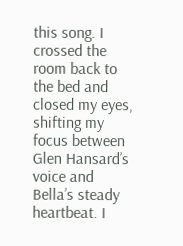this song. I crossed the room back to the bed and closed my eyes, shifting my focus between Glen Hansard’s voice and Bella’s steady heartbeat. I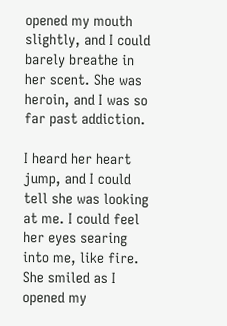opened my mouth slightly, and I could barely breathe in her scent. She was heroin, and I was so far past addiction.

I heard her heart jump, and I could tell she was looking at me. I could feel her eyes searing into me, like fire. She smiled as I opened my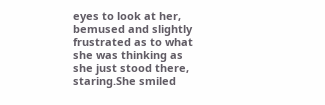eyes to look at her, bemused and slightly frustrated as to what she was thinking as she just stood there, staring.She smiled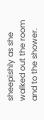sheepishly as she walked out the room and to the shower.